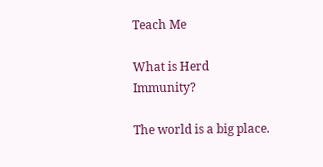Teach Me

What is Herd Immunity?

The world is a big place.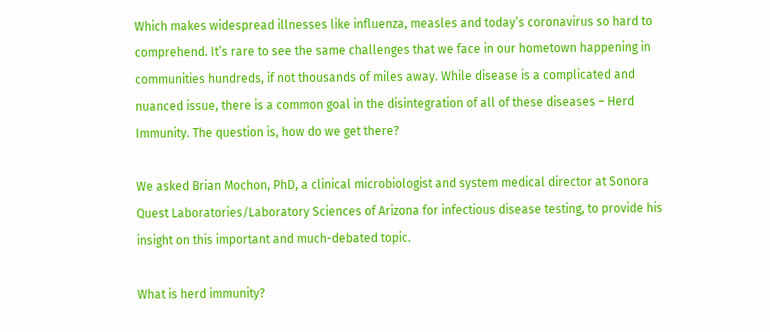Which makes widespread illnesses like influenza, measles and today’s coronavirus so hard to comprehend. It’s rare to see the same challenges that we face in our hometown happening in communities hundreds, if not thousands of miles away. While disease is a complicated and nuanced issue, there is a common goal in the disintegration of all of these diseases – Herd Immunity. The question is, how do we get there?

We asked Brian Mochon, PhD, a clinical microbiologist and system medical director at Sonora Quest Laboratories/Laboratory Sciences of Arizona for infectious disease testing, to provide his insight on this important and much-debated topic.

What is herd immunity?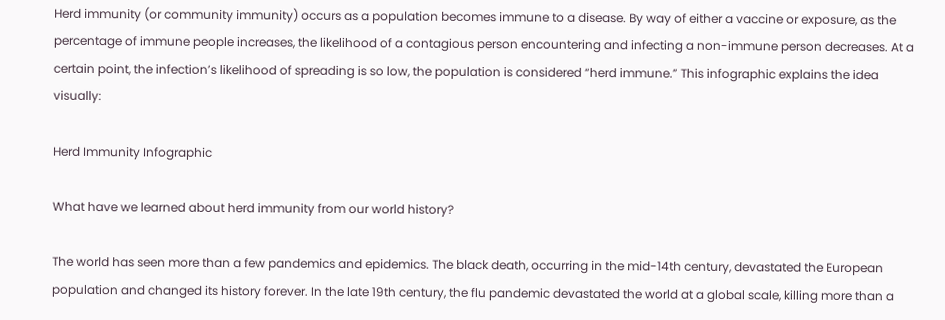Herd immunity (or community immunity) occurs as a population becomes immune to a disease. By way of either a vaccine or exposure, as the percentage of immune people increases, the likelihood of a contagious person encountering and infecting a non-immune person decreases. At a certain point, the infection’s likelihood of spreading is so low, the population is considered “herd immune.” This infographic explains the idea visually:

Herd Immunity Infographic

What have we learned about herd immunity from our world history?

The world has seen more than a few pandemics and epidemics. The black death, occurring in the mid-14th century, devastated the European population and changed its history forever. In the late 19th century, the flu pandemic devastated the world at a global scale, killing more than a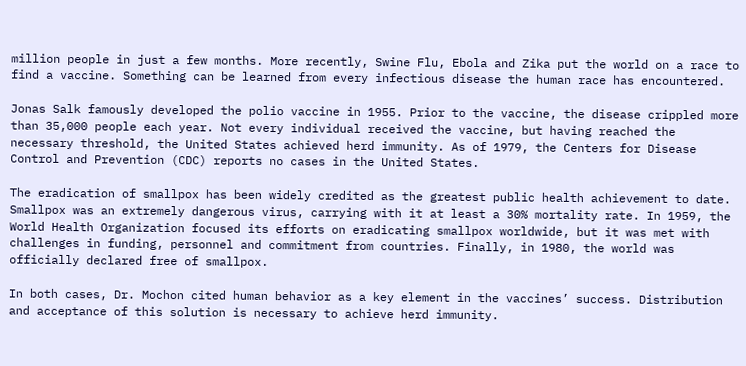million people in just a few months. More recently, Swine Flu, Ebola and Zika put the world on a race to find a vaccine. Something can be learned from every infectious disease the human race has encountered.

Jonas Salk famously developed the polio vaccine in 1955. Prior to the vaccine, the disease crippled more than 35,000 people each year. Not every individual received the vaccine, but having reached the necessary threshold, the United States achieved herd immunity. As of 1979, the Centers for Disease Control and Prevention (CDC) reports no cases in the United States.

The eradication of smallpox has been widely credited as the greatest public health achievement to date. Smallpox was an extremely dangerous virus, carrying with it at least a 30% mortality rate. In 1959, the World Health Organization focused its efforts on eradicating smallpox worldwide, but it was met with challenges in funding, personnel and commitment from countries. Finally, in 1980, the world was officially declared free of smallpox.

In both cases, Dr. Mochon cited human behavior as a key element in the vaccines’ success. Distribution and acceptance of this solution is necessary to achieve herd immunity.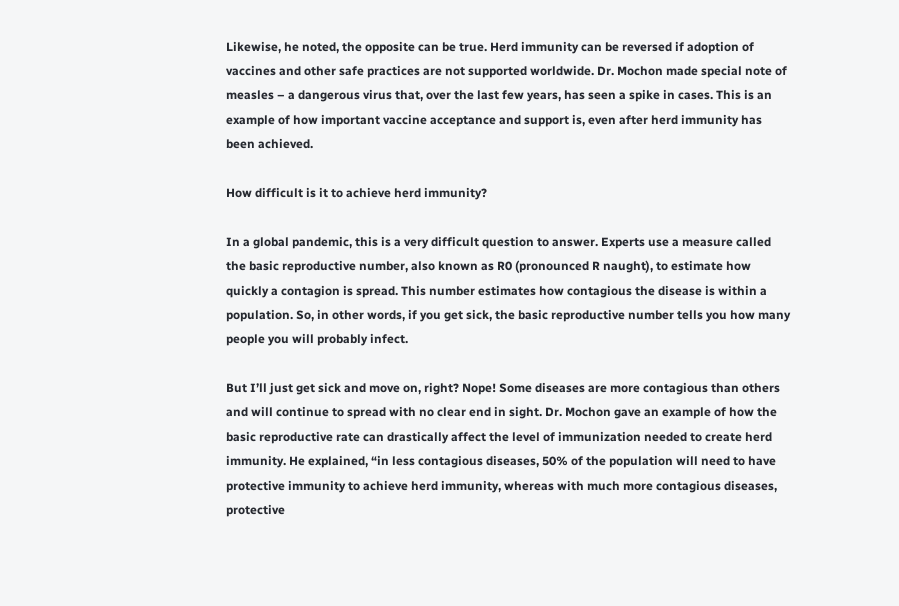Likewise, he noted, the opposite can be true. Herd immunity can be reversed if adoption of vaccines and other safe practices are not supported worldwide. Dr. Mochon made special note of measles – a dangerous virus that, over the last few years, has seen a spike in cases. This is an example of how important vaccine acceptance and support is, even after herd immunity has been achieved.

How difficult is it to achieve herd immunity?

In a global pandemic, this is a very difficult question to answer. Experts use a measure called the basic reproductive number, also known as R0 (pronounced R naught), to estimate how quickly a contagion is spread. This number estimates how contagious the disease is within a population. So, in other words, if you get sick, the basic reproductive number tells you how many people you will probably infect.

But I’ll just get sick and move on, right? Nope! Some diseases are more contagious than others and will continue to spread with no clear end in sight. Dr. Mochon gave an example of how the basic reproductive rate can drastically affect the level of immunization needed to create herd immunity. He explained, “in less contagious diseases, 50% of the population will need to have protective immunity to achieve herd immunity, whereas with much more contagious diseases, protective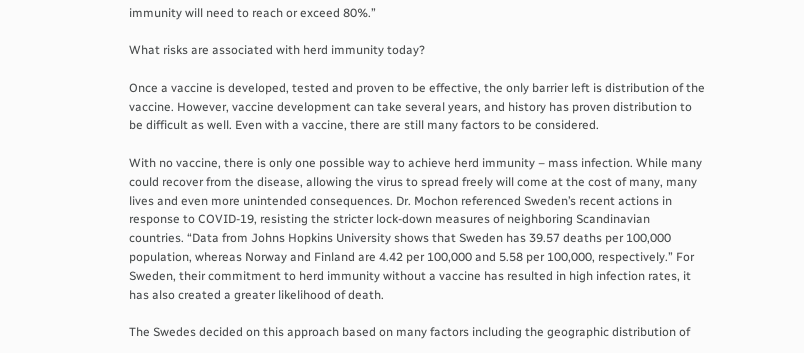immunity will need to reach or exceed 80%.”

What risks are associated with herd immunity today?

Once a vaccine is developed, tested and proven to be effective, the only barrier left is distribution of the vaccine. However, vaccine development can take several years, and history has proven distribution to be difficult as well. Even with a vaccine, there are still many factors to be considered.

With no vaccine, there is only one possible way to achieve herd immunity – mass infection. While many could recover from the disease, allowing the virus to spread freely will come at the cost of many, many lives and even more unintended consequences. Dr. Mochon referenced Sweden’s recent actions in response to COVID-19, resisting the stricter lock-down measures of neighboring Scandinavian countries. “Data from Johns Hopkins University shows that Sweden has 39.57 deaths per 100,000 population, whereas Norway and Finland are 4.42 per 100,000 and 5.58 per 100,000, respectively.” For Sweden, their commitment to herd immunity without a vaccine has resulted in high infection rates, it has also created a greater likelihood of death.

The Swedes decided on this approach based on many factors including the geographic distribution of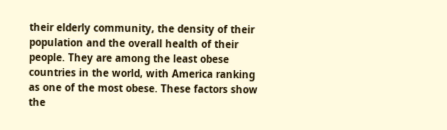their elderly community, the density of their population and the overall health of their people. They are among the least obese countries in the world, with America ranking as one of the most obese. These factors show the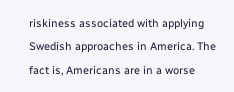riskiness associated with applying Swedish approaches in America. The fact is, Americans are in a worse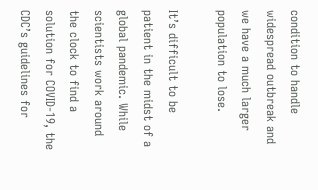condition to handle widespread outbreak and we have a much larger population to lose.

It’s difficult to be patient in the midst of a global pandemic. While scientists work around the clock to find a solution for COVID-19, the CDC’s guidelines for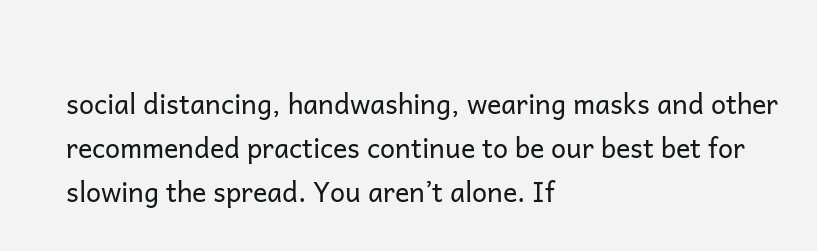social distancing, handwashing, wearing masks and other recommended practices continue to be our best bet for slowing the spread. You aren’t alone. If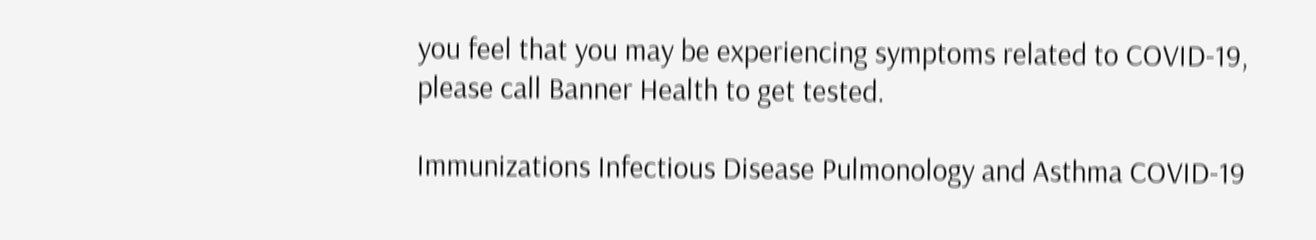you feel that you may be experiencing symptoms related to COVID-19, please call Banner Health to get tested.

Immunizations Infectious Disease Pulmonology and Asthma COVID-19